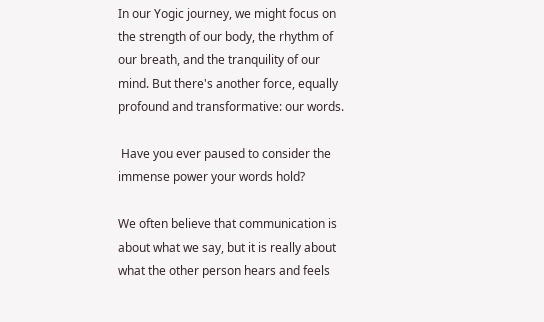In our Yogic journey, we might focus on the strength of our body, the rhythm of our breath, and the tranquility of our mind. But there's another force, equally profound and transformative: our words.

 Have you ever paused to consider the immense power your words hold?

We often believe that communication is about what we say, but it is really about what the other person hears and feels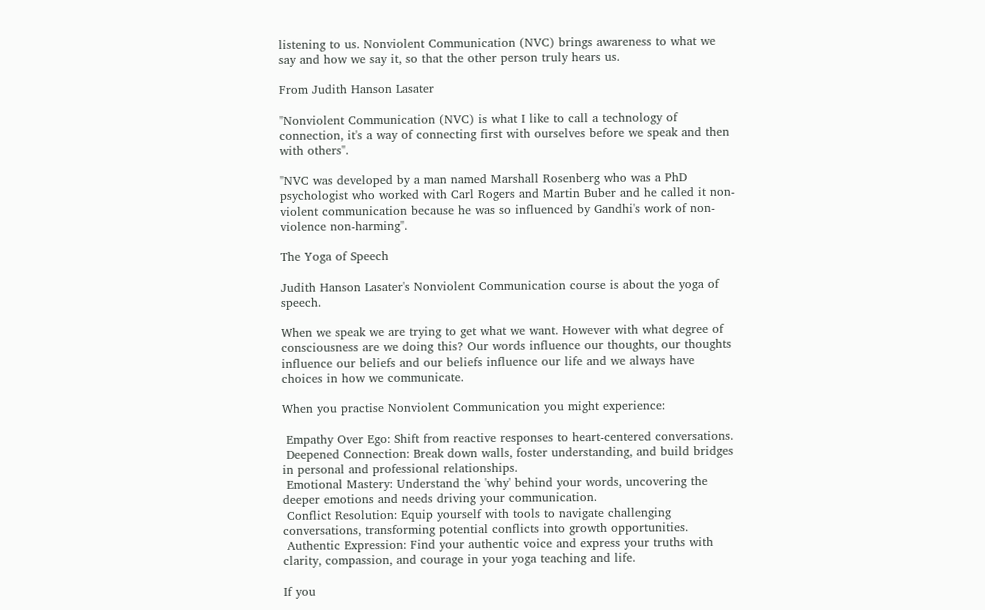listening to us. Nonviolent Communication (NVC) brings awareness to what we say and how we say it, so that the other person truly hears us.

From Judith Hanson Lasater

"Nonviolent Communication (NVC) is what I like to call a technology of connection, it's a way of connecting first with ourselves before we speak and then with others".

"NVC was developed by a man named Marshall Rosenberg who was a PhD psychologist who worked with Carl Rogers and Martin Buber and he called it non-violent communication because he was so influenced by Gandhi's work of non-violence non-harming".

The Yoga of Speech

Judith Hanson Lasater's Nonviolent Communication course is about the yoga of speech.

When we speak we are trying to get what we want. However with what degree of consciousness are we doing this? Our words influence our thoughts, our thoughts influence our beliefs and our beliefs influence our life and we always have choices in how we communicate.

When you practise Nonviolent Communication you might experience:

 Empathy Over Ego: Shift from reactive responses to heart-centered conversations.
 Deepened Connection: Break down walls, foster understanding, and build bridges in personal and professional relationships.
 Emotional Mastery: Understand the 'why' behind your words, uncovering the deeper emotions and needs driving your communication.
 Conflict Resolution: Equip yourself with tools to navigate challenging conversations, transforming potential conflicts into growth opportunities.
 Authentic Expression: Find your authentic voice and express your truths with clarity, compassion, and courage in your yoga teaching and life.

If you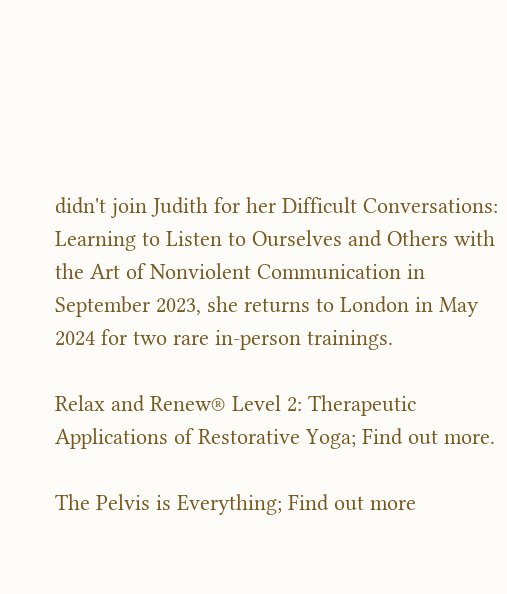didn't join Judith for her Difficult Conversations: Learning to Listen to Ourselves and Others with the Art of Nonviolent Communication in September 2023, she returns to London in May 2024 for two rare in-person trainings.

Relax and Renew® Level 2: Therapeutic Applications of Restorative Yoga; Find out more.

The Pelvis is Everything; Find out more